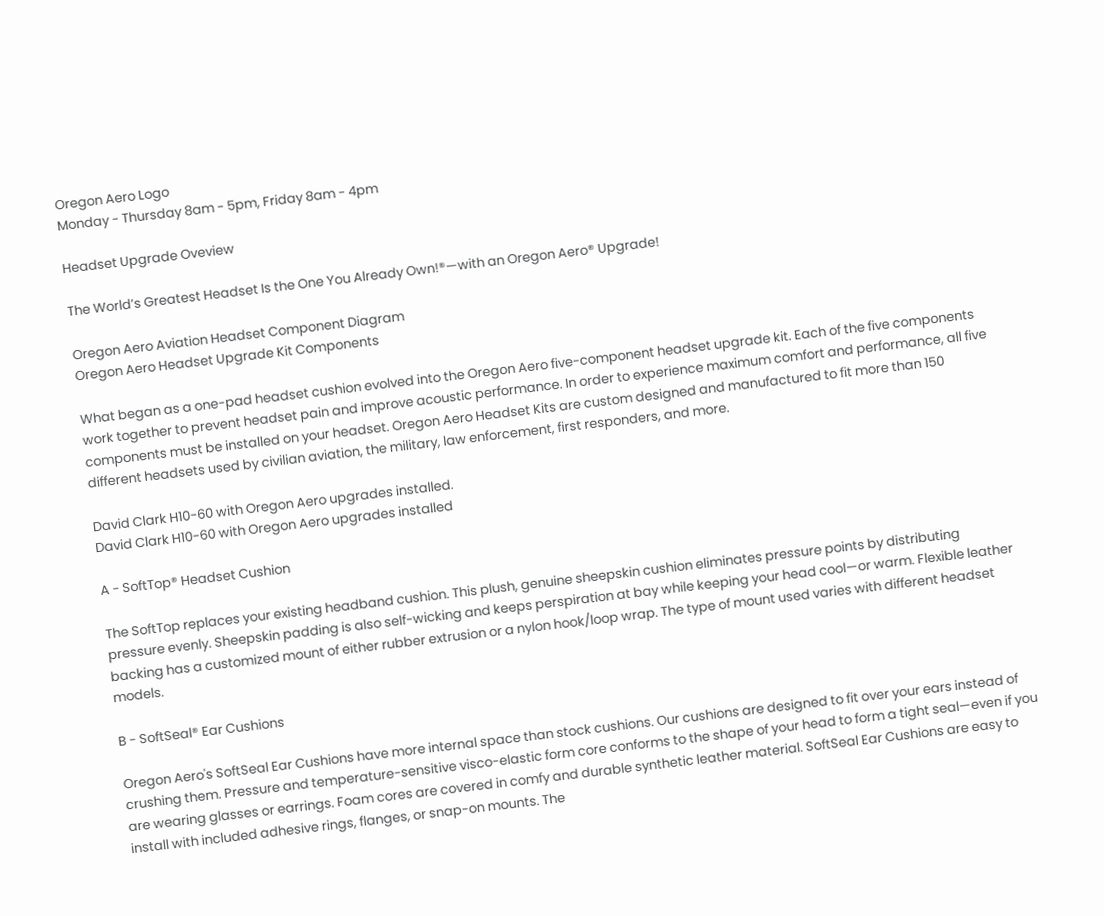Oregon Aero Logo
Monday - Thursday 8am - 5pm, Friday 8am - 4pm

Headset Upgrade Oveview

The World’s Greatest Headset Is the One You Already Own!®—with an Oregon Aero® Upgrade!

Oregon Aero Aviation Headset Component Diagram
Oregon Aero Headset Upgrade Kit Components

What began as a one-pad headset cushion evolved into the Oregon Aero five-component headset upgrade kit. Each of the five components work together to prevent headset pain and improve acoustic performance. In order to experience maximum comfort and performance, all five components must be installed on your headset. Oregon Aero Headset Kits are custom designed and manufactured to fit more than 150 different headsets used by civilian aviation, the military, law enforcement, first responders, and more.

David Clark H10-60 with Oregon Aero upgrades installed.
David Clark H10-60 with Oregon Aero upgrades installed

A - SoftTop® Headset Cushion

The SoftTop replaces your existing headband cushion. This plush, genuine sheepskin cushion eliminates pressure points by distributing pressure evenly. Sheepskin padding is also self-wicking and keeps perspiration at bay while keeping your head cool—or warm. Flexible leather backing has a customized mount of either rubber extrusion or a nylon hook/loop wrap. The type of mount used varies with different headset models.

B - SoftSeal® Ear Cushions

Oregon Aero's SoftSeal Ear Cushions have more internal space than stock cushions. Our cushions are designed to fit over your ears instead of crushing them. Pressure and temperature-sensitive visco-elastic form core conforms to the shape of your head to form a tight seal—even if you are wearing glasses or earrings. Foam cores are covered in comfy and durable synthetic leather material. SoftSeal Ear Cushions are easy to install with included adhesive rings, flanges, or snap-on mounts. The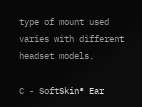type of mount used varies with different headset models.

C - SoftSkin® Ear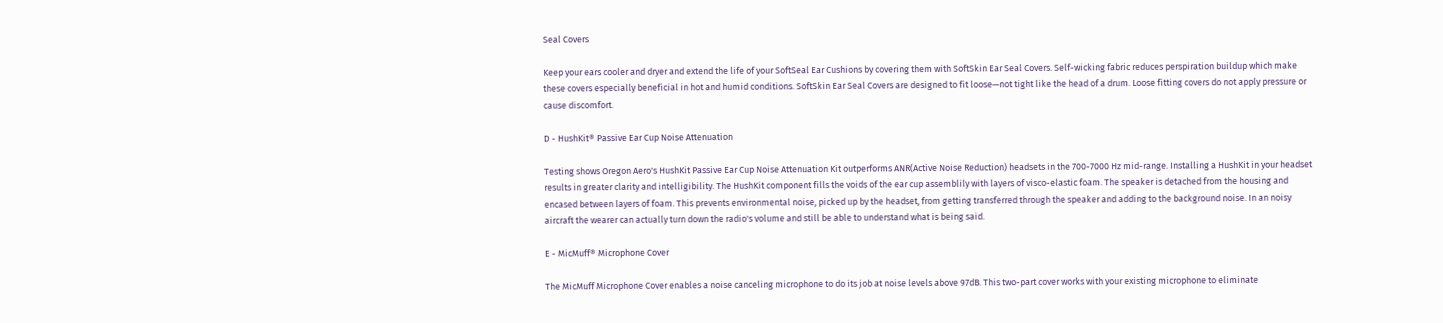Seal Covers

Keep your ears cooler and dryer and extend the life of your SoftSeal Ear Cushions by covering them with SoftSkin Ear Seal Covers. Self-wicking fabric reduces perspiration buildup which make these covers especially beneficial in hot and humid conditions. SoftSkin Ear Seal Covers are designed to fit loose—not tight like the head of a drum. Loose fitting covers do not apply pressure or cause discomfort.

D - HushKit® Passive Ear Cup Noise Attenuation

Testing shows Oregon Aero's HushKit Passive Ear Cup Noise Attenuation Kit outperforms ANR(Active Noise Reduction) headsets in the 700-7000 Hz mid-range. Installing a HushKit in your headset results in greater clarity and intelligibility. The HushKit component fills the voids of the ear cup assemblily with layers of visco-elastic foam. The speaker is detached from the housing and encased between layers of foam. This prevents environmental noise, picked up by the headset, from getting transferred through the speaker and adding to the background noise. In an noisy aircraft the wearer can actually turn down the radio's volume and still be able to understand what is being said.

E - MicMuff® Microphone Cover

The MicMuff Microphone Cover enables a noise canceling microphone to do its job at noise levels above 97dB. This two-part cover works with your existing microphone to eliminate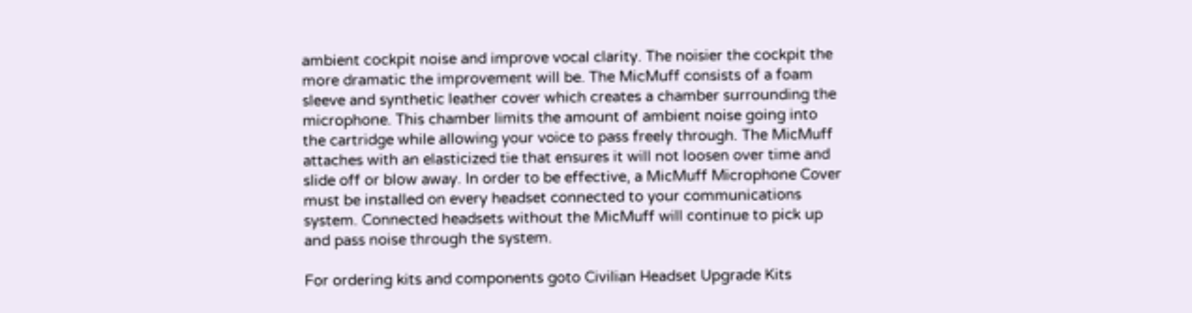ambient cockpit noise and improve vocal clarity. The noisier the cockpit the more dramatic the improvement will be. The MicMuff consists of a foam sleeve and synthetic leather cover which creates a chamber surrounding the microphone. This chamber limits the amount of ambient noise going into the cartridge while allowing your voice to pass freely through. The MicMuff attaches with an elasticized tie that ensures it will not loosen over time and slide off or blow away. In order to be effective, a MicMuff Microphone Cover must be installed on every headset connected to your communications system. Connected headsets without the MicMuff will continue to pick up and pass noise through the system.

For ordering kits and components goto Civilian Headset Upgrade Kits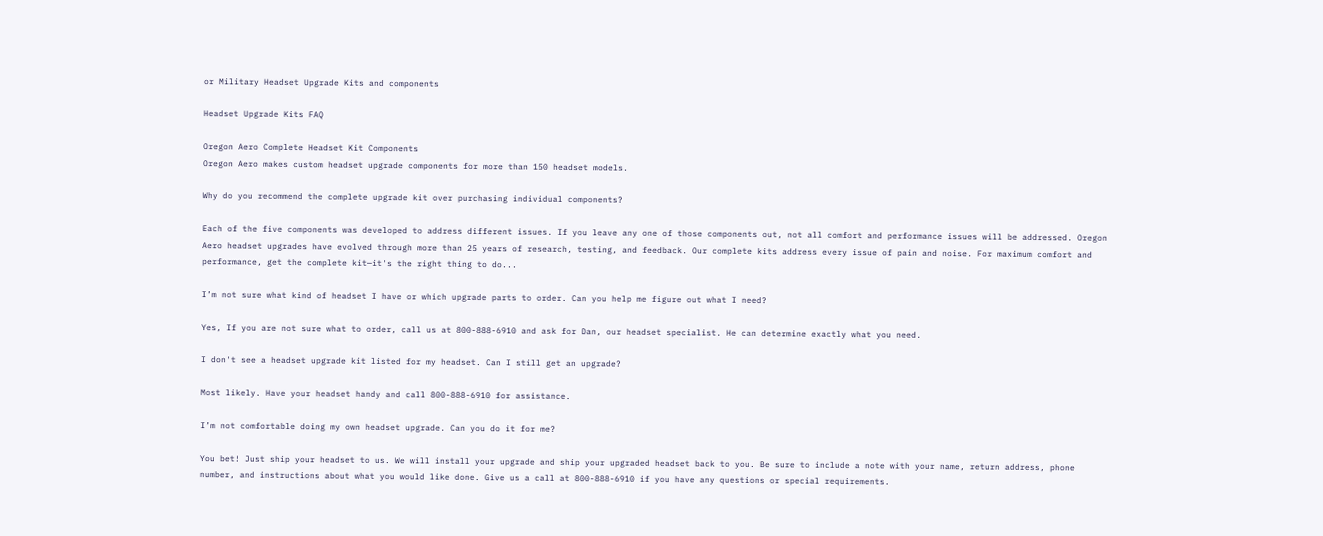or Military Headset Upgrade Kits and components

Headset Upgrade Kits FAQ

Oregon Aero Complete Headset Kit Components
Oregon Aero makes custom headset upgrade components for more than 150 headset models.

Why do you recommend the complete upgrade kit over purchasing individual components?

Each of the five components was developed to address different issues. If you leave any one of those components out, not all comfort and performance issues will be addressed. Oregon Aero headset upgrades have evolved through more than 25 years of research, testing, and feedback. Our complete kits address every issue of pain and noise. For maximum comfort and performance, get the complete kit—it's the right thing to do...

I’m not sure what kind of headset I have or which upgrade parts to order. Can you help me figure out what I need?

Yes, If you are not sure what to order, call us at 800-888-6910 and ask for Dan, our headset specialist. He can determine exactly what you need.

I don't see a headset upgrade kit listed for my headset. Can I still get an upgrade?

Most likely. Have your headset handy and call 800-888-6910 for assistance.

I’m not comfortable doing my own headset upgrade. Can you do it for me?

You bet! Just ship your headset to us. We will install your upgrade and ship your upgraded headset back to you. Be sure to include a note with your name, return address, phone number, and instructions about what you would like done. Give us a call at 800-888-6910 if you have any questions or special requirements.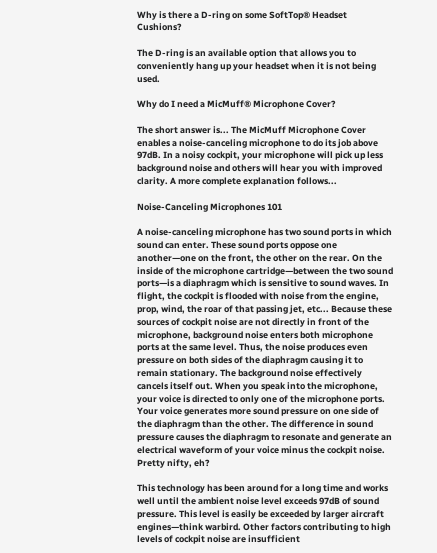Why is there a D-ring on some SoftTop® Headset Cushions?

The D-ring is an available option that allows you to conveniently hang up your headset when it is not being used.

Why do I need a MicMuff® Microphone Cover?

The short answer is... The MicMuff Microphone Cover enables a noise-canceling microphone to do its job above 97dB. In a noisy cockpit, your microphone will pick up less background noise and others will hear you with improved clarity. A more complete explanation follows...

Noise-Canceling Microphones 101

A noise-canceling microphone has two sound ports in which sound can enter. These sound ports oppose one another—one on the front, the other on the rear. On the inside of the microphone cartridge—between the two sound ports—is a diaphragm which is sensitive to sound waves. In flight, the cockpit is flooded with noise from the engine, prop, wind, the roar of that passing jet, etc... Because these sources of cockpit noise are not directly in front of the microphone, background noise enters both microphone ports at the same level. Thus, the noise produces even pressure on both sides of the diaphragm causing it to remain stationary. The background noise effectively cancels itself out. When you speak into the microphone, your voice is directed to only one of the microphone ports. Your voice generates more sound pressure on one side of the diaphragm than the other. The difference in sound pressure causes the diaphragm to resonate and generate an electrical waveform of your voice minus the cockpit noise. Pretty nifty, eh?

This technology has been around for a long time and works well until the ambient noise level exceeds 97dB of sound pressure. This level is easily be exceeded by larger aircraft engines—think warbird. Other factors contributing to high levels of cockpit noise are insufficient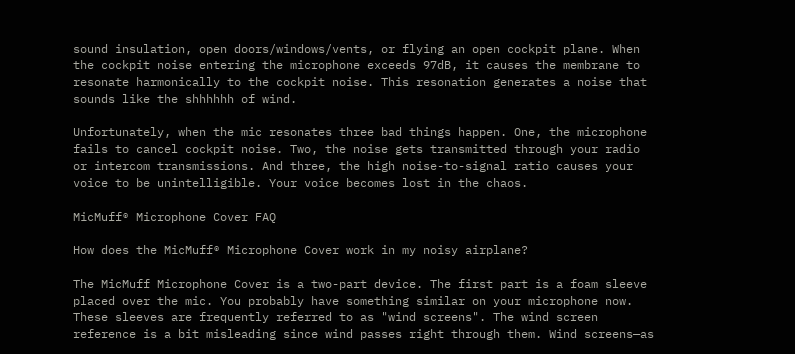sound insulation, open doors/windows/vents, or flying an open cockpit plane. When the cockpit noise entering the microphone exceeds 97dB, it causes the membrane to resonate harmonically to the cockpit noise. This resonation generates a noise that sounds like the shhhhhh of wind.

Unfortunately, when the mic resonates three bad things happen. One, the microphone fails to cancel cockpit noise. Two, the noise gets transmitted through your radio or intercom transmissions. And three, the high noise-to-signal ratio causes your voice to be unintelligible. Your voice becomes lost in the chaos.

MicMuff® Microphone Cover FAQ

How does the MicMuff® Microphone Cover work in my noisy airplane?

The MicMuff Microphone Cover is a two-part device. The first part is a foam sleeve placed over the mic. You probably have something similar on your microphone now. These sleeves are frequently referred to as "wind screens". The wind screen reference is a bit misleading since wind passes right through them. Wind screens—as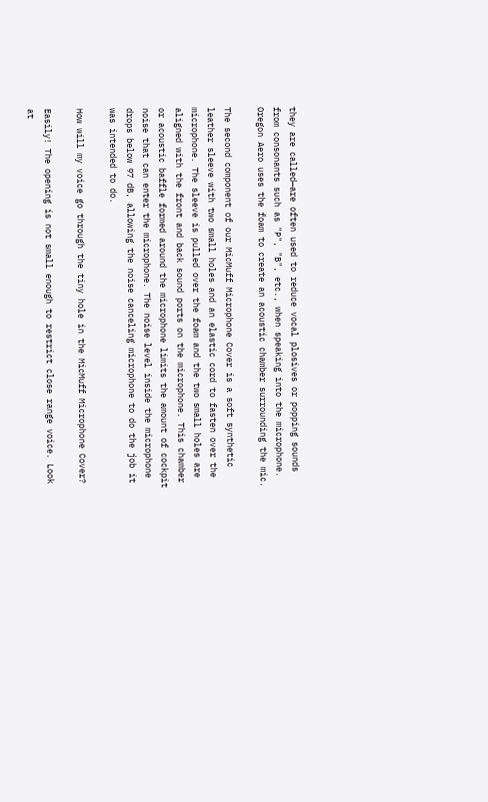they are called—are often used to reduce vocal plosives or popping sounds from consonants such as "P", "B", etc., when speaking into the microphone. Oregon Aero uses the foam to create an acoustic chamber surrounding the mic.

The second component of our MicMuff Microphone Cover is a soft synthetic leather sleeve with two small holes and an elastic cord to fasten over the microphone. The sleeve is pulled over the foam and the two small holes are aligned with the front and back sound ports on the microphone. This chamber or acoustic baffle formed around the microphone limits the amount of cockpit noise that can enter the microphone. The noise level inside the microphone drops below 97 dB, allowing the noise canceling microphone to do the job it was intended to do.

How will my voice go through the tiny hole in the MicMuff Microphone Cover?

Easily! The opening is not small enough to restrict close range voice. Look at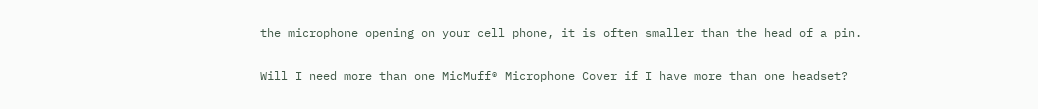the microphone opening on your cell phone, it is often smaller than the head of a pin.

Will I need more than one MicMuff® Microphone Cover if I have more than one headset?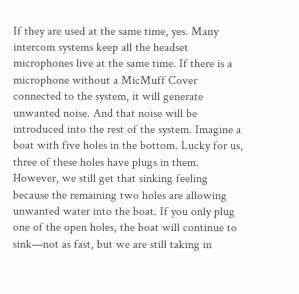If they are used at the same time, yes. Many intercom systems keep all the headset microphones live at the same time. If there is a microphone without a MicMuff Cover connected to the system, it will generate unwanted noise. And that noise will be introduced into the rest of the system. Imagine a boat with five holes in the bottom. Lucky for us, three of these holes have plugs in them. However, we still get that sinking feeling because the remaining two holes are allowing unwanted water into the boat. If you only plug one of the open holes, the boat will continue to sink—not as fast, but we are still taking in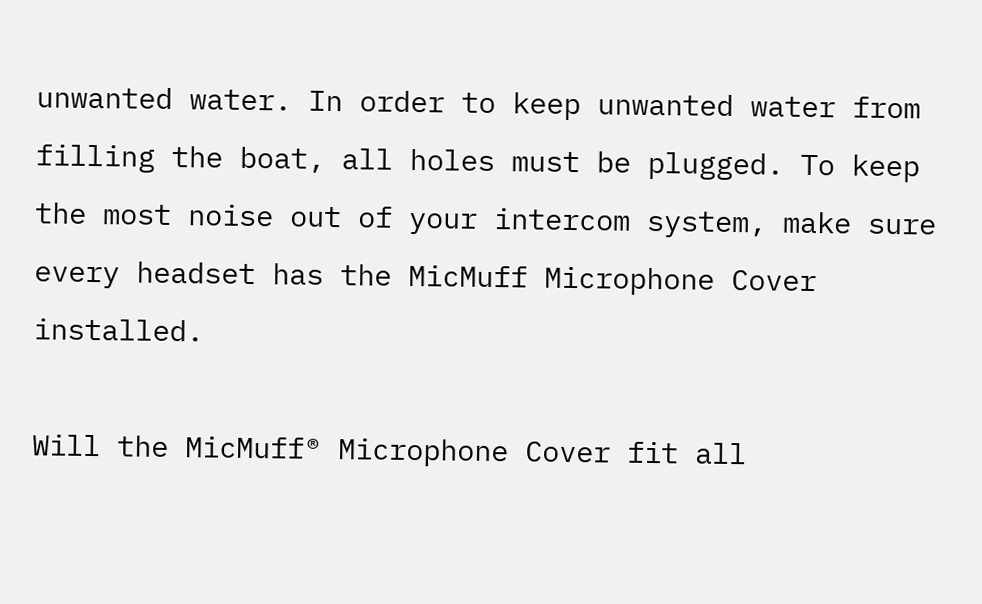unwanted water. In order to keep unwanted water from filling the boat, all holes must be plugged. To keep the most noise out of your intercom system, make sure every headset has the MicMuff Microphone Cover installed.

Will the MicMuff® Microphone Cover fit all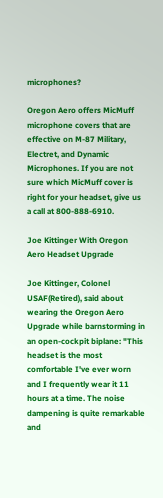microphones?

Oregon Aero offers MicMuff microphone covers that are effective on M-87 Military, Electret, and Dynamic Microphones. If you are not sure which MicMuff cover is right for your headset, give us a call at 800-888-6910.

Joe Kittinger With Oregon Aero Headset Upgrade

Joe Kittinger, Colonel USAF(Retired), said about wearing the Oregon Aero Upgrade while barnstorming in an open-cockpit biplane: "This headset is the most comfortable I've ever worn and I frequently wear it 11 hours at a time. The noise dampening is quite remarkable and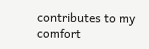contributes to my comfort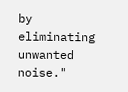by eliminating unwanted noise."